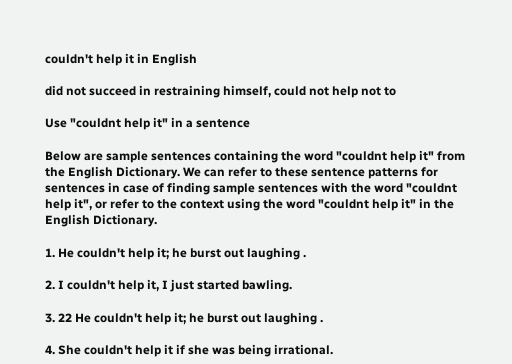couldn't help it in English

did not succeed in restraining himself, could not help not to

Use "couldnt help it" in a sentence

Below are sample sentences containing the word "couldnt help it" from the English Dictionary. We can refer to these sentence patterns for sentences in case of finding sample sentences with the word "couldnt help it", or refer to the context using the word "couldnt help it" in the English Dictionary.

1. He couldn't help it; he burst out laughing .

2. I couldn't help it, I just started bawling.

3. 22 He couldn't help it; he burst out laughing .

4. She couldn't help it if she was being irrational.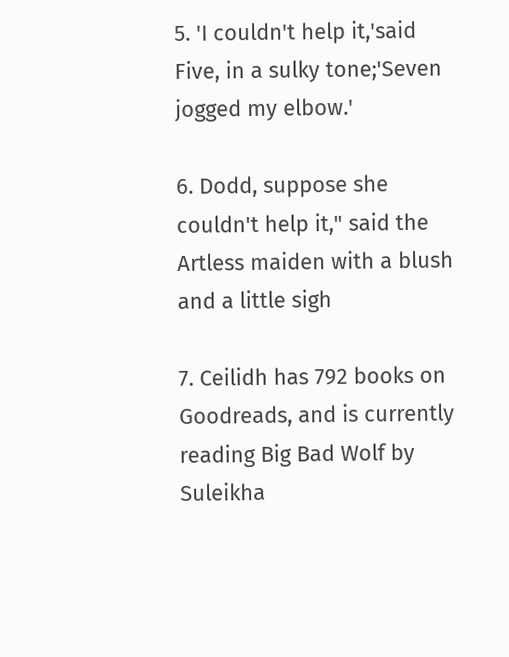5. 'I couldn't help it,'said Five, in a sulky tone;'Seven jogged my elbow.'

6. Dodd, suppose she couldn't help it," said the Artless maiden with a blush and a little sigh

7. Ceilidh has 792 books on Goodreads, and is currently reading Big Bad Wolf by Suleikha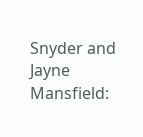Snyder and Jayne Mansfield: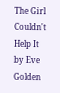The Girl Couldn't Help It by Eve Golden